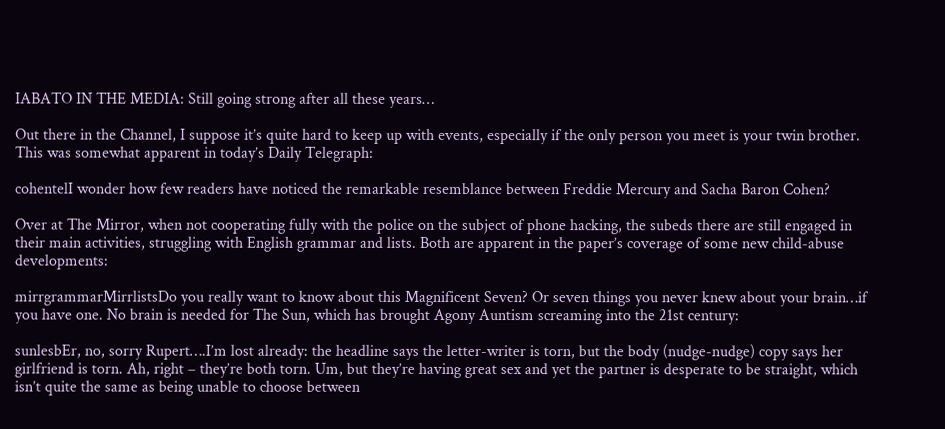IABATO IN THE MEDIA: Still going strong after all these years…

Out there in the Channel, I suppose it’s quite hard to keep up with events, especially if the only person you meet is your twin brother. This was somewhat apparent in today’s Daily Telegraph:

cohentelI wonder how few readers have noticed the remarkable resemblance between Freddie Mercury and Sacha Baron Cohen?

Over at The Mirror, when not cooperating fully with the police on the subject of phone hacking, the subeds there are still engaged in their main activities, struggling with English grammar and lists. Both are apparent in the paper’s coverage of some new child-abuse developments:

mirrgrammarMirrlistsDo you really want to know about this Magnificent Seven? Or seven things you never knew about your brain…if you have one. No brain is needed for The Sun, which has brought Agony Auntism screaming into the 21st century:

sunlesbEr, no, sorry Rupert….I’m lost already: the headline says the letter-writer is torn, but the body (nudge-nudge) copy says her girlfriend is torn. Ah, right – they’re both torn. Um, but they’re having great sex and yet the partner is desperate to be straight, which isn’t quite the same as being unable to choose between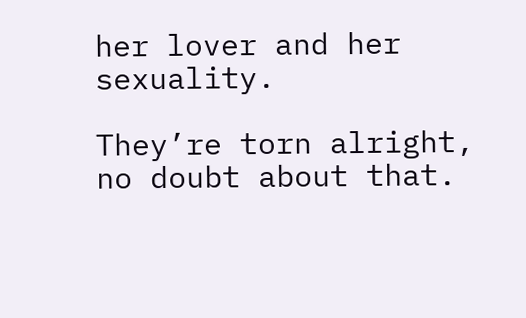her lover and her sexuality.

They’re torn alright, no doubt about that.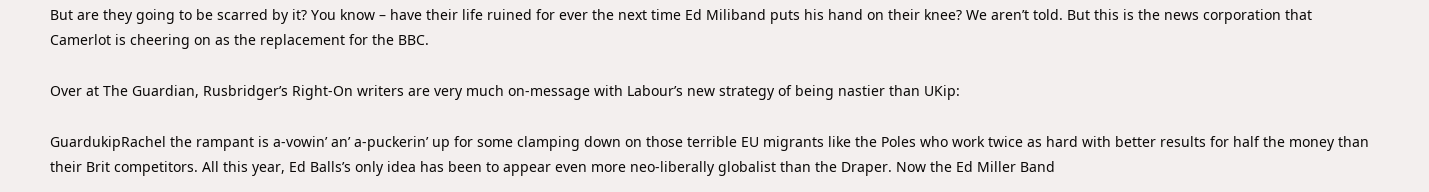But are they going to be scarred by it? You know – have their life ruined for ever the next time Ed Miliband puts his hand on their knee? We aren’t told. But this is the news corporation that Camerlot is cheering on as the replacement for the BBC.

Over at The Guardian, Rusbridger’s Right-On writers are very much on-message with Labour’s new strategy of being nastier than UKip:

GuardukipRachel the rampant is a-vowin’ an’ a-puckerin’ up for some clamping down on those terrible EU migrants like the Poles who work twice as hard with better results for half the money than their Brit competitors. All this year, Ed Balls’s only idea has been to appear even more neo-liberally globalist than the Draper. Now the Ed Miller Band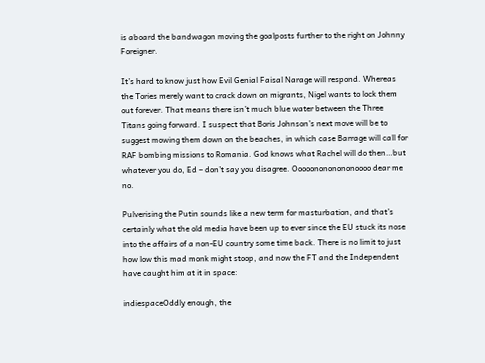is aboard the bandwagon moving the goalposts further to the right on Johnny Foreigner.

It’s hard to know just how Evil Genial Faisal Narage will respond. Whereas the Tories merely want to crack down on migrants, Nigel wants to lock them out forever. That means there isn’t much blue water between the Three Titans going forward. I suspect that Boris Johnson’s next move will be to suggest mowing them down on the beaches, in which case Barrage will call for RAF bombing missions to Romania. God knows what Rachel will do then…but whatever you do, Ed – don’t say you disagree. Ooooonononononoooo dear me no.

Pulverising the Putin sounds like a new term for masturbation, and that’s certainly what the old media have been up to ever since the EU stuck its nose into the affairs of a non-EU country some time back. There is no limit to just how low this mad monk might stoop, and now the FT and the Independent have caught him at it in space:

indiespaceOddly enough, the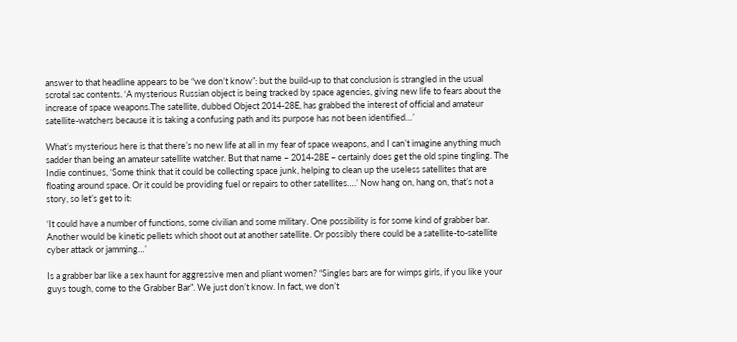answer to that headline appears to be “we don’t know”: but the build-up to that conclusion is strangled in the usual scrotal sac contents. ‘A mysterious Russian object is being tracked by space agencies, giving new life to fears about the increase of space weapons.The satellite, dubbed Object 2014-28E, has grabbed the interest of official and amateur satellite-watchers because it is taking a confusing path and its purpose has not been identified…’

What’s mysterious here is that there’s no new life at all in my fear of space weapons, and I can’t imagine anything much sadder than being an amateur satellite watcher. But that name – 2014-28E – certainly does get the old spine tingling. The Indie continues, ‘Some think that it could be collecting space junk, helping to clean up the useless satellites that are floating around space. Or it could be providing fuel or repairs to other satellites….’ Now hang on, hang on, that’s not a story, so let’s get to it:

‘It could have a number of functions, some civilian and some military. One possibility is for some kind of grabber bar. Another would be kinetic pellets which shoot out at another satellite. Or possibly there could be a satellite-to-satellite cyber attack or jamming…’

Is a grabber bar like a sex haunt for aggressive men and pliant women? “Singles bars are for wimps girls, if you like your guys tough, come to the Grabber Bar”. We just don’t know. In fact, we don’t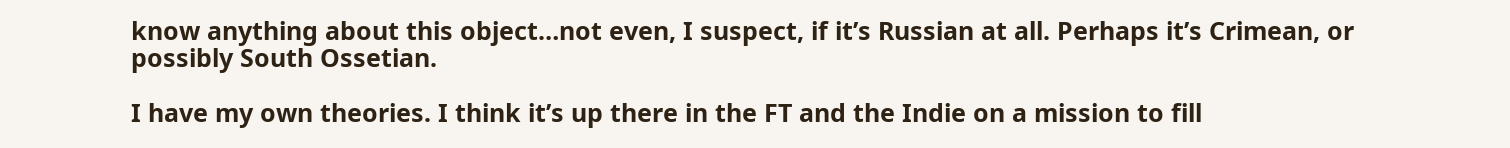know anything about this object…not even, I suspect, if it’s Russian at all. Perhaps it’s Crimean, or possibly South Ossetian.

I have my own theories. I think it’s up there in the FT and the Indie on a mission to fill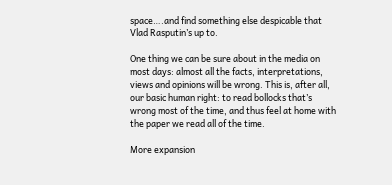space….and find something else despicable that Vlad Rasputin’s up to.

One thing we can be sure about in the media on most days: almost all the facts, interpretations, views and opinions will be wrong. This is, after all, our basic human right: to read bollocks that’s wrong most of the time, and thus feel at home with the paper we read all of the time.

More expansion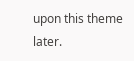upon this theme later.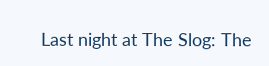Last night at The Slog: The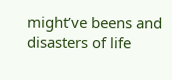might’ve beens and disasters of life